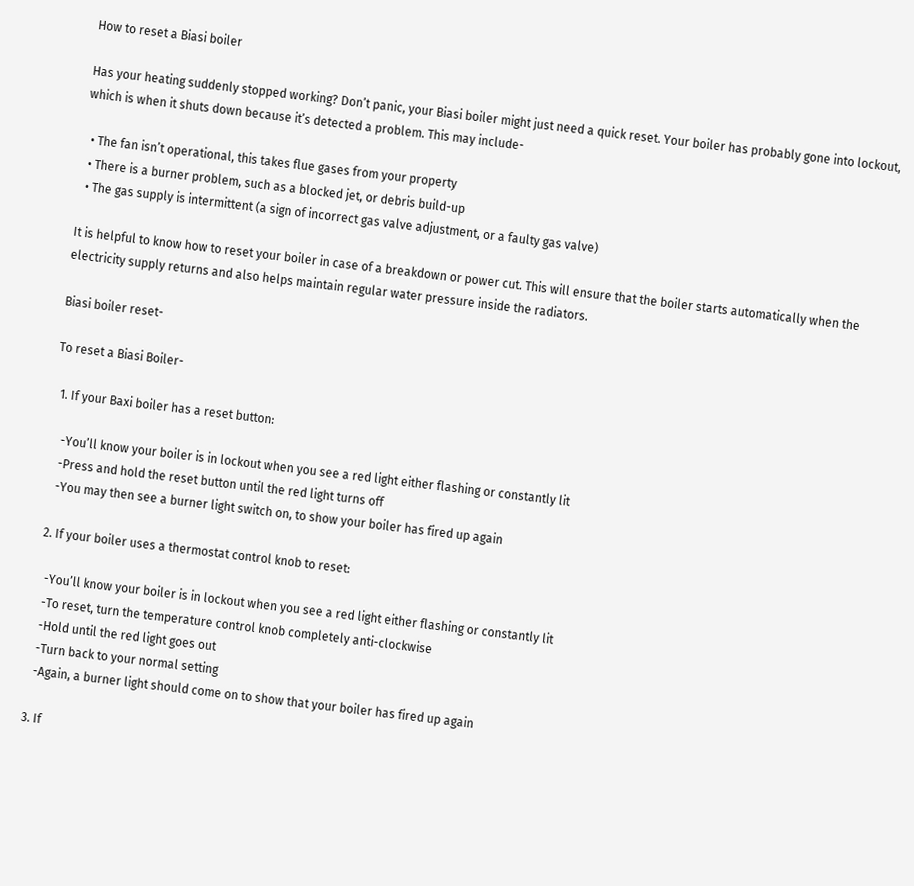How to reset a Biasi boiler

Has your heating suddenly stopped working? Don’t panic, your Biasi boiler might just need a quick reset. Your boiler has probably gone into lockout, which is when it shuts down because it’s detected a problem. This may include-

  • The fan isn’t operational, this takes flue gases from your property
  • There is a burner problem, such as a blocked jet, or debris build-up
  • The gas supply is intermittent (a sign of incorrect gas valve adjustment, or a faulty gas valve)

It is helpful to know how to reset your boiler in case of a breakdown or power cut. This will ensure that the boiler starts automatically when the electricity supply returns and also helps maintain regular water pressure inside the radiators.

Biasi boiler reset-

To reset a Biasi Boiler-

  1. If your Baxi boiler has a reset button:

    -You’ll know your boiler is in lockout when you see a red light either flashing or constantly lit
    -Press and hold the reset button until the red light turns off
    -You may then see a burner light switch on, to show your boiler has fired up again

  2. If your boiler uses a thermostat control knob to reset:

    -You’ll know your boiler is in lockout when you see a red light either flashing or constantly lit
    -To reset, turn the temperature control knob completely anti-clockwise
    -Hold until the red light goes out
    -Turn back to your normal setting
    -Again, a burner light should come on to show that your boiler has fired up again

  3. If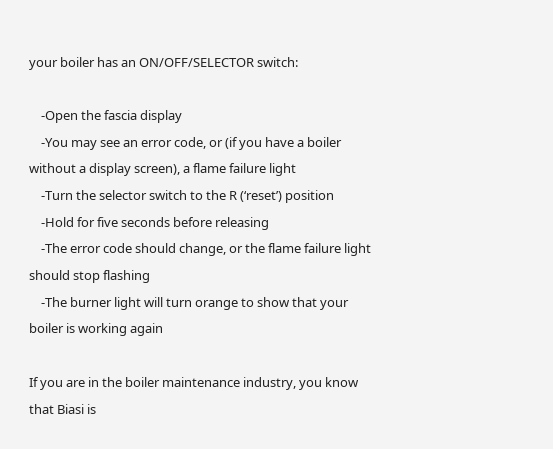your boiler has an ON/OFF/SELECTOR switch:

    -Open the fascia display
    -You may see an error code, or (if you have a boiler without a display screen), a flame failure light
    -Turn the selector switch to the R (‘reset’) position
    -Hold for five seconds before releasing
    -The error code should change, or the flame failure light should stop flashing
    -The burner light will turn orange to show that your boiler is working again

If you are in the boiler maintenance industry, you know that Biasi is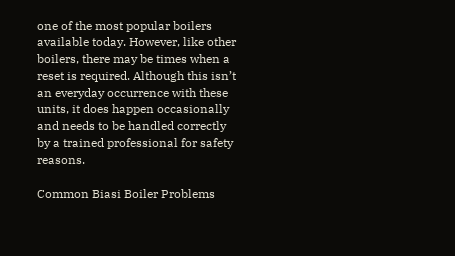one of the most popular boilers available today. However, like other boilers, there may be times when a reset is required. Although this isn’t an everyday occurrence with these units, it does happen occasionally and needs to be handled correctly by a trained professional for safety reasons.

Common Biasi Boiler Problems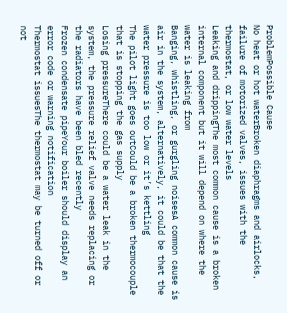ProblemPossible Cause
No heat or hot waterBroken diaphragms and airlocks, failure of motorized valves, issues with the thermostat, or low water levels
Leaking and drippingThe most common cause is a broken internal component but it will depend on where the water is leaking from
Banging, whistling, or gurgling noisesA common cause is air in the system, alternatively, it could be that the water pressure is too low or it’s kettling
The pilot light goes outCould be a broken thermocouple that is stopping the gas supply
Losing pressureThere could be a water leak in the system, the pressure relief valve needs replacing or the radiators have been bled recently
Frozen condensate pipeYour boiler should display an error code or warning notification
Thermostat issuesThe thermostat may be turned off or not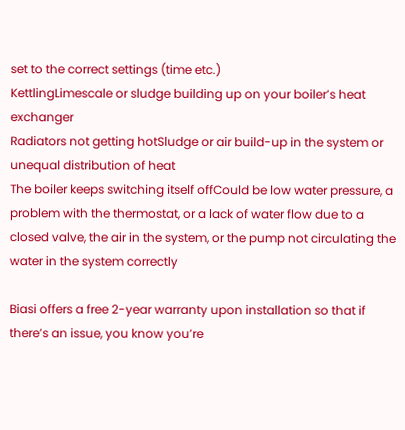set to the correct settings (time etc.)
KettlingLimescale or sludge building up on your boiler’s heat exchanger
Radiators not getting hotSludge or air build-up in the system or unequal distribution of heat
The boiler keeps switching itself offCould be low water pressure, a problem with the thermostat, or a lack of water flow due to a closed valve, the air in the system, or the pump not circulating the water in the system correctly

Biasi offers a free 2-year warranty upon installation so that if there’s an issue, you know you’re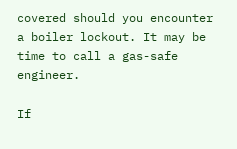covered should you encounter a boiler lockout. It may be time to call a gas-safe engineer.

If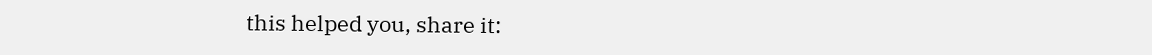this helped you, share it: